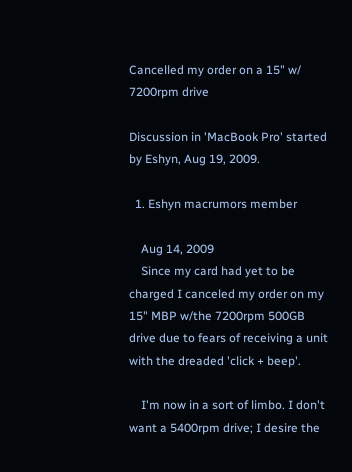Cancelled my order on a 15" w/ 7200rpm drive

Discussion in 'MacBook Pro' started by Eshyn, Aug 19, 2009.

  1. Eshyn macrumors member

    Aug 14, 2009
    Since my card had yet to be charged I canceled my order on my 15" MBP w/the 7200rpm 500GB drive due to fears of receiving a unit with the dreaded 'click + beep'.

    I'm now in a sort of limbo. I don't want a 5400rpm drive; I desire the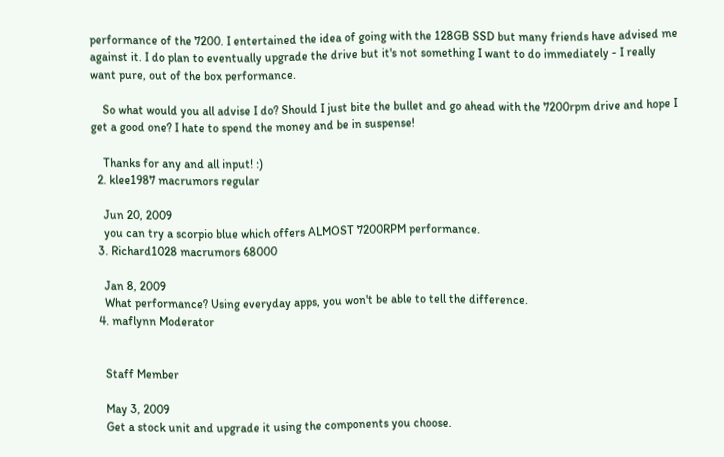performance of the 7200. I entertained the idea of going with the 128GB SSD but many friends have advised me against it. I do plan to eventually upgrade the drive but it's not something I want to do immediately - I really want pure, out of the box performance.

    So what would you all advise I do? Should I just bite the bullet and go ahead with the 7200rpm drive and hope I get a good one? I hate to spend the money and be in suspense!

    Thanks for any and all input! :)
  2. klee1987 macrumors regular

    Jun 20, 2009
    you can try a scorpio blue which offers ALMOST 7200RPM performance.
  3. Richard1028 macrumors 68000

    Jan 8, 2009
    What performance? Using everyday apps, you won't be able to tell the difference.
  4. maflynn Moderator


    Staff Member

    May 3, 2009
    Get a stock unit and upgrade it using the components you choose.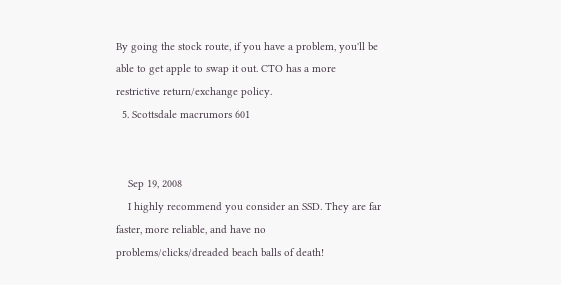By going the stock route, if you have a problem, you'll be able to get apple to swap it out. CTO has a more restrictive return/exchange policy.
  5. Scottsdale macrumors 601


    Sep 19, 2008
    I highly recommend you consider an SSD. They are far faster, more reliable, and have no problems/clicks/dreaded beach balls of death!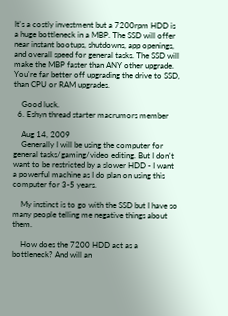It's a costly investment but a 7200rpm HDD is a huge bottleneck in a MBP. The SSD will offer near instant bootups, shutdowns, app openings, and overall speed for general tasks. The SSD will make the MBP faster than ANY other upgrade. You're far better off upgrading the drive to SSD, than CPU or RAM upgrades.

    Good luck.
  6. Eshyn thread starter macrumors member

    Aug 14, 2009
    Generally I will be using the computer for general tasks/gaming/video editing. But I don't want to be restricted by a slower HDD - I want a powerful machine as I do plan on using this computer for 3-5 years.

    My instinct is to go with the SSD but I have so many people telling me negative things about them.

    How does the 7200 HDD act as a bottleneck? And will an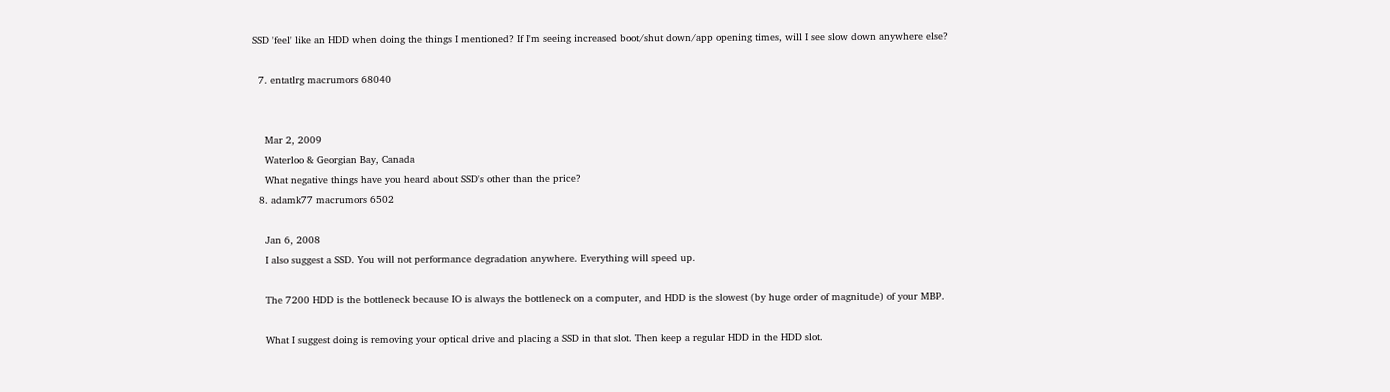SSD 'feel' like an HDD when doing the things I mentioned? If I'm seeing increased boot/shut down/app opening times, will I see slow down anywhere else?

  7. entatlrg macrumors 68040


    Mar 2, 2009
    Waterloo & Georgian Bay, Canada
    What negative things have you heard about SSD's other than the price?
  8. adamk77 macrumors 6502

    Jan 6, 2008
    I also suggest a SSD. You will not performance degradation anywhere. Everything will speed up.

    The 7200 HDD is the bottleneck because IO is always the bottleneck on a computer, and HDD is the slowest (by huge order of magnitude) of your MBP.

    What I suggest doing is removing your optical drive and placing a SSD in that slot. Then keep a regular HDD in the HDD slot.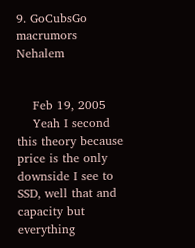9. GoCubsGo macrumors Nehalem


    Feb 19, 2005
    Yeah I second this theory because price is the only downside I see to SSD, well that and capacity but everything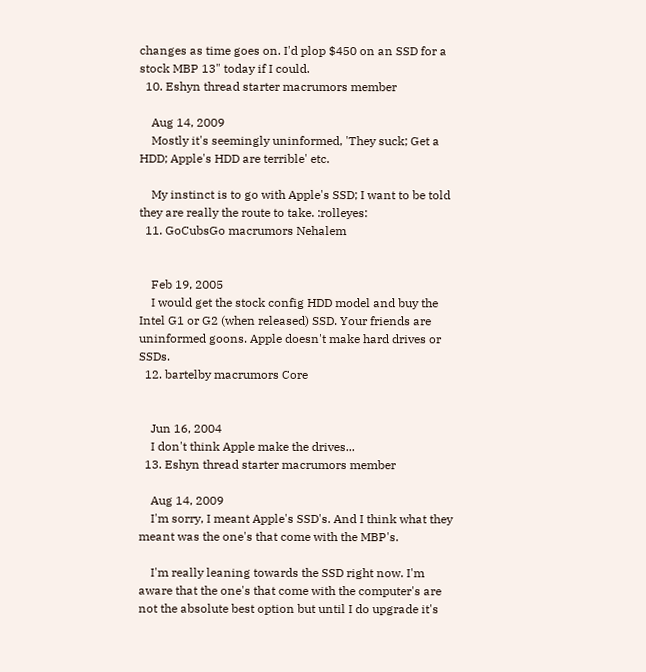changes as time goes on. I'd plop $450 on an SSD for a stock MBP 13" today if I could.
  10. Eshyn thread starter macrumors member

    Aug 14, 2009
    Mostly it's seemingly uninformed, 'They suck; Get a HDD; Apple's HDD are terrible' etc.

    My instinct is to go with Apple's SSD; I want to be told they are really the route to take. :rolleyes:
  11. GoCubsGo macrumors Nehalem


    Feb 19, 2005
    I would get the stock config HDD model and buy the Intel G1 or G2 (when released) SSD. Your friends are uninformed goons. Apple doesn't make hard drives or SSDs.
  12. bartelby macrumors Core


    Jun 16, 2004
    I don't think Apple make the drives...
  13. Eshyn thread starter macrumors member

    Aug 14, 2009
    I'm sorry, I meant Apple's SSD's. And I think what they meant was the one's that come with the MBP's.

    I'm really leaning towards the SSD right now. I'm aware that the one's that come with the computer's are not the absolute best option but until I do upgrade it's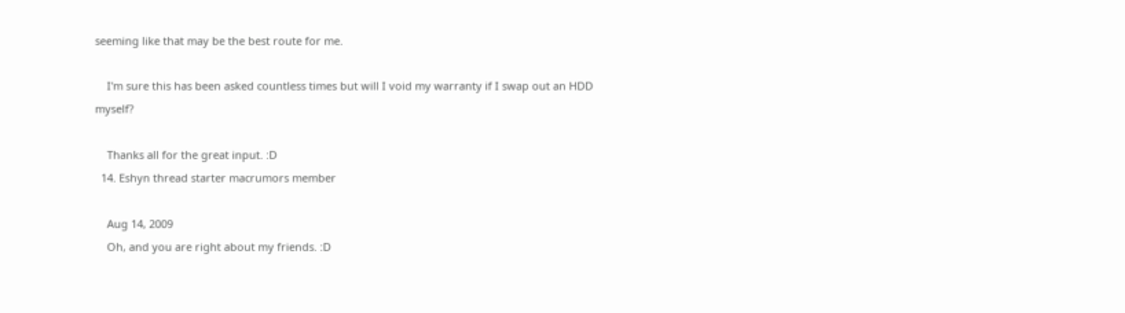seeming like that may be the best route for me.

    I'm sure this has been asked countless times but will I void my warranty if I swap out an HDD myself?

    Thanks all for the great input. :D
  14. Eshyn thread starter macrumors member

    Aug 14, 2009
    Oh, and you are right about my friends. :D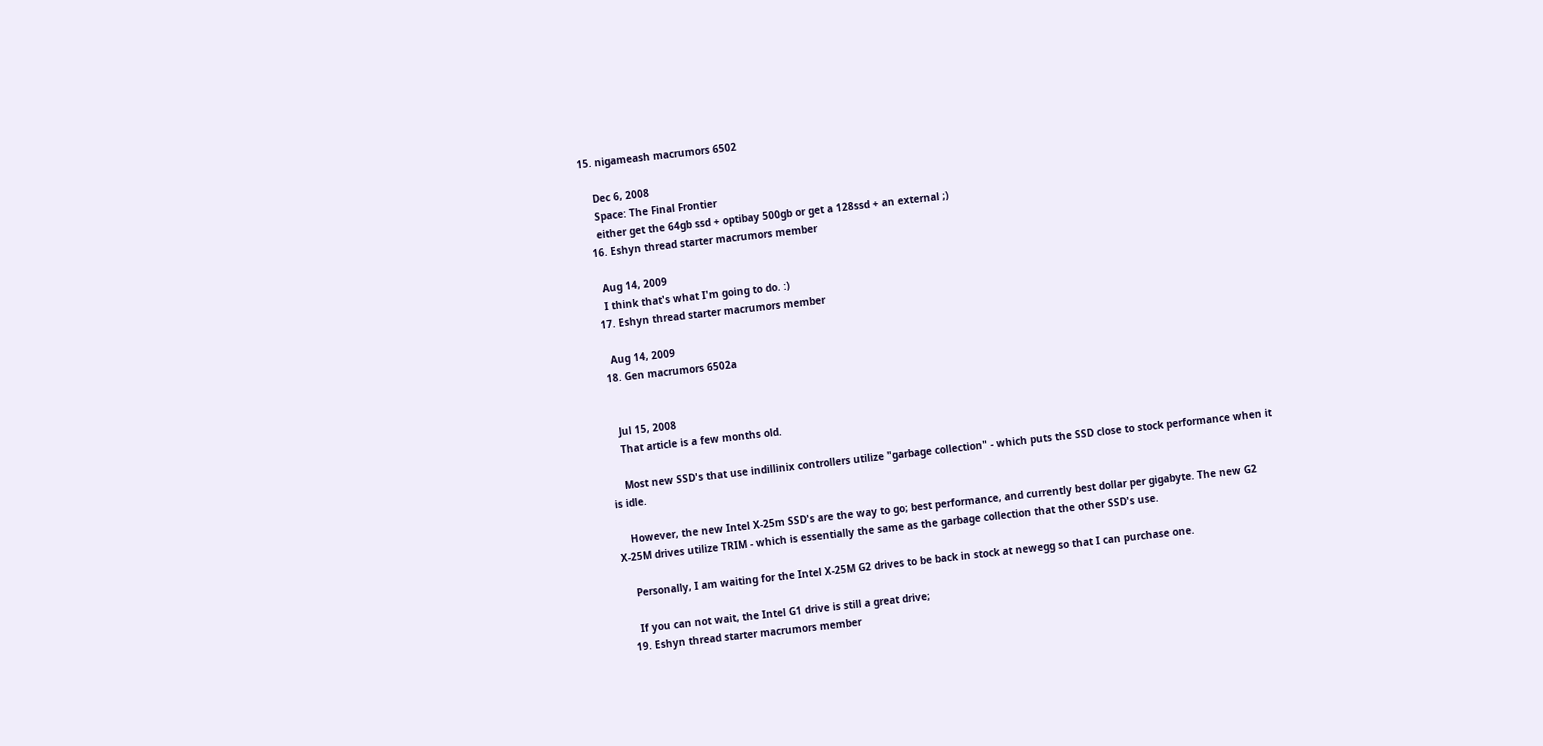15. nigameash macrumors 6502

    Dec 6, 2008
    Space: The Final Frontier
    either get the 64gb ssd + optibay 500gb or get a 128ssd + an external ;)
  16. Eshyn thread starter macrumors member

    Aug 14, 2009
    I think that's what I'm going to do. :)
  17. Eshyn thread starter macrumors member

    Aug 14, 2009
  18. Gen macrumors 6502a


    Jul 15, 2008
    That article is a few months old.

    Most new SSD's that use indillinix controllers utilize "garbage collection" - which puts the SSD close to stock performance when it is idle.

    However, the new Intel X-25m SSD's are the way to go; best performance, and currently best dollar per gigabyte. The new G2 X-25M drives utilize TRIM - which is essentially the same as the garbage collection that the other SSD's use.

    Personally, I am waiting for the Intel X-25M G2 drives to be back in stock at newegg so that I can purchase one.

    If you can not wait, the Intel G1 drive is still a great drive;
  19. Eshyn thread starter macrumors member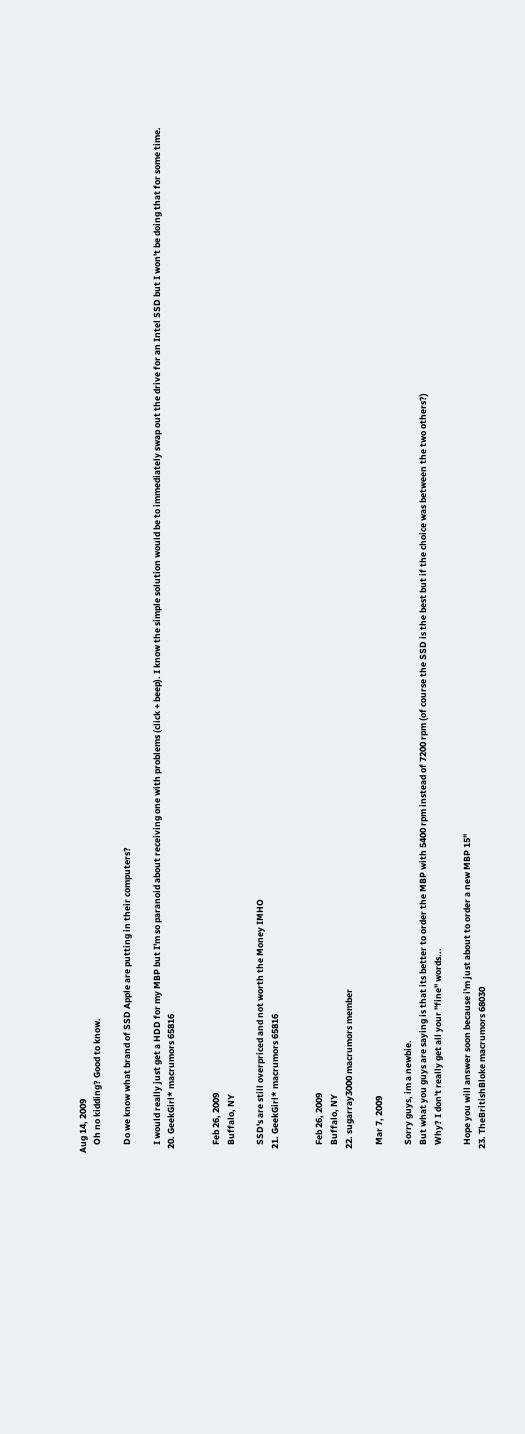Aug 14, 2009
    Oh no kidding? Good to know.

    Do we know what brand of SSD Apple are putting in their computers?

    I would really just get a HDD for my MBP but I'm so paranoid about receiving one with problems (click + beep). I know the simple solution would be to immediately swap out the drive for an Intel SSD but I won't be doing that for some time.
  20. GeekGirl* macrumors 65816


    Feb 26, 2009
    Buffalo, NY

    SSD's are still overpriced and not worth the Money IMHO
  21. GeekGirl* macrumors 65816


    Feb 26, 2009
    Buffalo, NY
  22. sugarray3000 macrumors member

    Mar 7, 2009

    Sorry guys, im a newbie.
    But what you guys are saying is that its better to order the MBP with 5400 rpm instead of 7200 rpm (of course the SSD is the best but if the choice was between the two others?)
    Why? I don't really get all your "fine" words...

    Hope you will answer soon because i'm just about to order a new MBP 15"
  23. TheBritishBloke macrumors 68030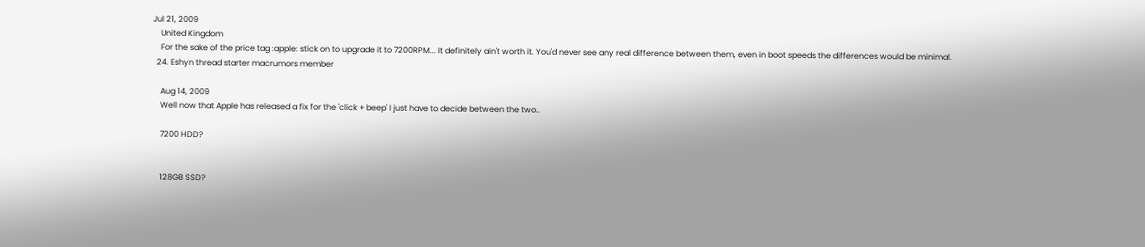Jul 21, 2009
    United Kingdom
    For the sake of the price tag :apple: stick on to upgrade it to 7200RPM... It definitely ain't worth it. You'd never see any real difference between them, even in boot speeds the differences would be minimal.
  24. Eshyn thread starter macrumors member

    Aug 14, 2009
    Well now that Apple has released a fix for the 'click + beep' I just have to decide between the two..

    7200 HDD?


    128GB SSD?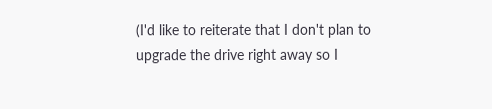(I'd like to reiterate that I don't plan to upgrade the drive right away so I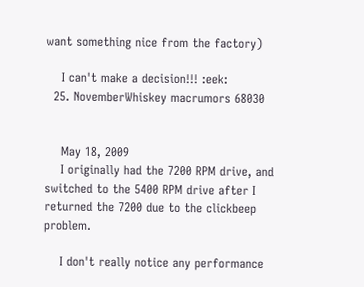want something nice from the factory)

    I can't make a decision!!! :eek:
  25. NovemberWhiskey macrumors 68030


    May 18, 2009
    I originally had the 7200 RPM drive, and switched to the 5400 RPM drive after I returned the 7200 due to the clickbeep problem.

    I don't really notice any performance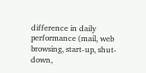difference in daily performance (mail, web browsing, start-up, shut-down,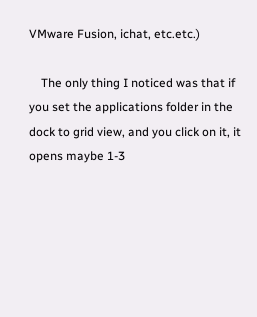VMware Fusion, ichat, etc.etc.)

    The only thing I noticed was that if you set the applications folder in the dock to grid view, and you click on it, it opens maybe 1-3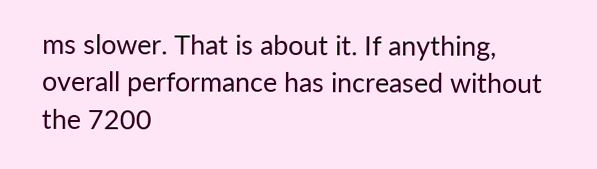ms slower. That is about it. If anything, overall performance has increased without the 7200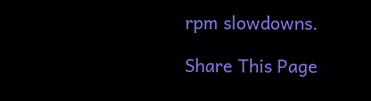rpm slowdowns.

Share This Page